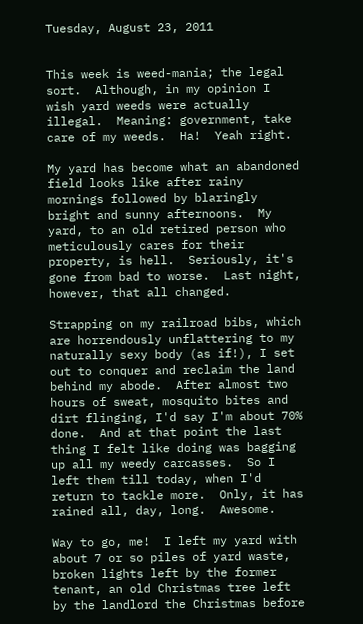Tuesday, August 23, 2011


This week is weed-mania; the legal sort.  Although, in my opinion I wish yard weeds were actually illegal.  Meaning: government, take care of my weeds.  Ha!  Yeah right.

My yard has become what an abandoned field looks like after rainy mornings followed by blaringly bright and sunny afternoons.  My yard, to an old retired person who meticulously cares for their property, is hell.  Seriously, it's gone from bad to worse.  Last night, however, that all changed.

Strapping on my railroad bibs, which are horrendously unflattering to my naturally sexy body (as if!), I set out to conquer and reclaim the land behind my abode.  After almost two hours of sweat, mosquito bites and dirt flinging, I'd say I'm about 70% done.  And at that point the last thing I felt like doing was bagging up all my weedy carcasses.  So I left them till today, when I'd return to tackle more.  Only, it has rained all, day, long.  Awesome.

Way to go, me!  I left my yard with about 7 or so piles of yard waste, broken lights left by the former tenant, an old Christmas tree left by the landlord the Christmas before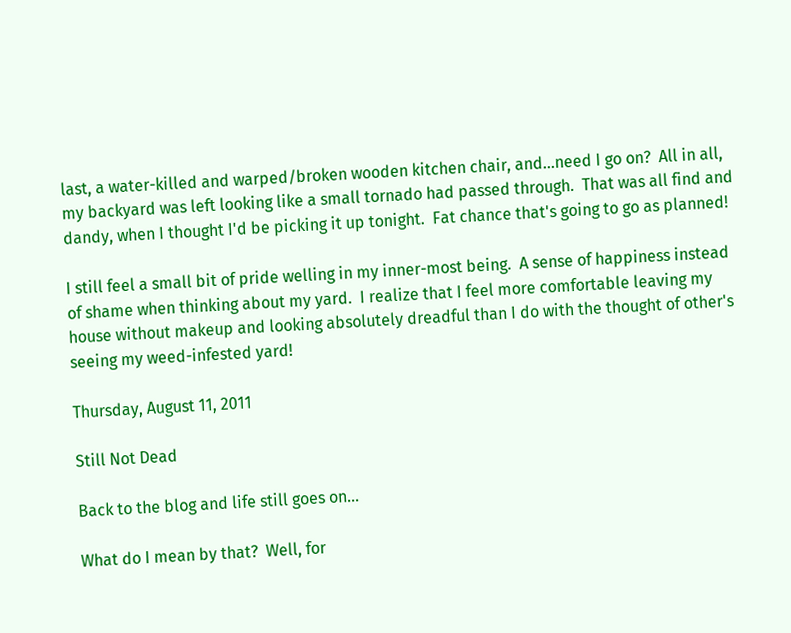last, a water-killed and warped/broken wooden kitchen chair, and...need I go on?  All in all, my backyard was left looking like a small tornado had passed through.  That was all find and dandy, when I thought I'd be picking it up tonight.  Fat chance that's going to go as planned!

I still feel a small bit of pride welling in my inner-most being.  A sense of happiness instead of shame when thinking about my yard.  I realize that I feel more comfortable leaving my house without makeup and looking absolutely dreadful than I do with the thought of other's seeing my weed-infested yard!

Thursday, August 11, 2011

Still Not Dead

Back to the blog and life still goes on...

What do I mean by that?  Well, for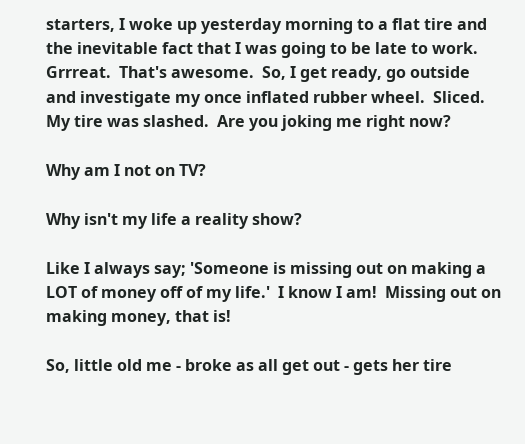starters, I woke up yesterday morning to a flat tire and the inevitable fact that I was going to be late to work.  Grrreat.  That's awesome.  So, I get ready, go outside and investigate my once inflated rubber wheel.  Sliced.  My tire was slashed.  Are you joking me right now?

Why am I not on TV?

Why isn't my life a reality show?

Like I always say; 'Someone is missing out on making a LOT of money off of my life.'  I know I am!  Missing out on making money, that is!

So, little old me - broke as all get out - gets her tire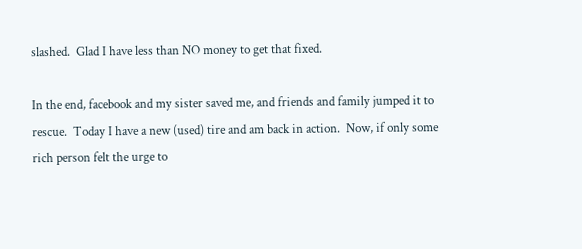slashed.  Glad I have less than NO money to get that fixed.

In the end, facebook and my sister saved me, and friends and family jumped it to rescue.  Today I have a new (used) tire and am back in action.  Now, if only some rich person felt the urge to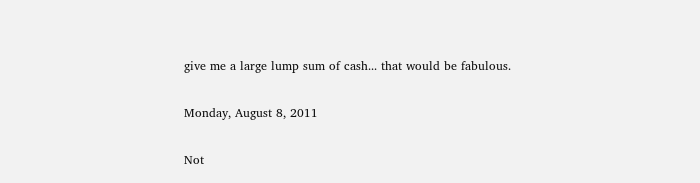give me a large lump sum of cash... that would be fabulous.

Monday, August 8, 2011

Not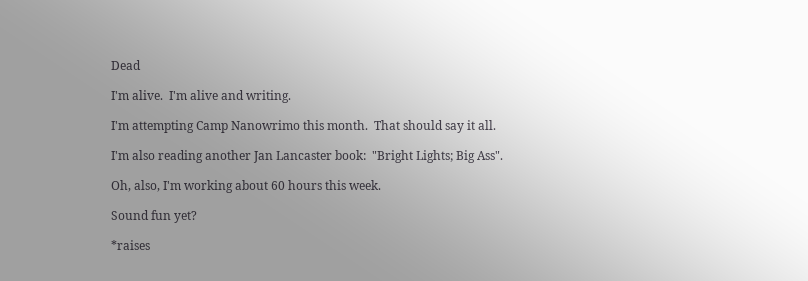Dead

I'm alive.  I'm alive and writing.

I'm attempting Camp Nanowrimo this month.  That should say it all.

I'm also reading another Jan Lancaster book:  "Bright Lights; Big Ass".

Oh, also, I'm working about 60 hours this week.

Sound fun yet?

*raises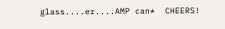glass....er....AMP can*  CHEERS!